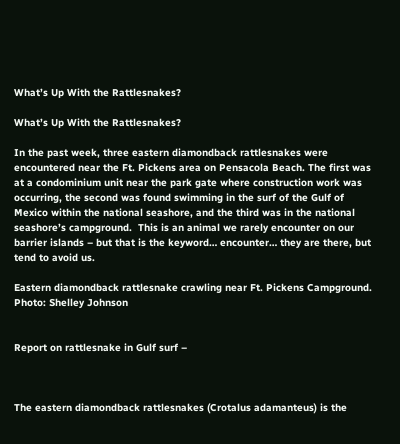What’s Up With the Rattlesnakes?

What’s Up With the Rattlesnakes?

In the past week, three eastern diamondback rattlesnakes were encountered near the Ft. Pickens area on Pensacola Beach. The first was at a condominium unit near the park gate where construction work was occurring, the second was found swimming in the surf of the Gulf of Mexico within the national seashore, and the third was in the national seashore’s campground.  This is an animal we rarely encounter on our barrier islands – but that is the keyword… encounter… they are there, but tend to avoid us.

Eastern diamondback rattlesnake crawling near Ft. Pickens Campground.
Photo: Shelley Johnson


Report on rattlesnake in Gulf surf –



The eastern diamondback rattlesnakes (Crotalus adamanteus) is the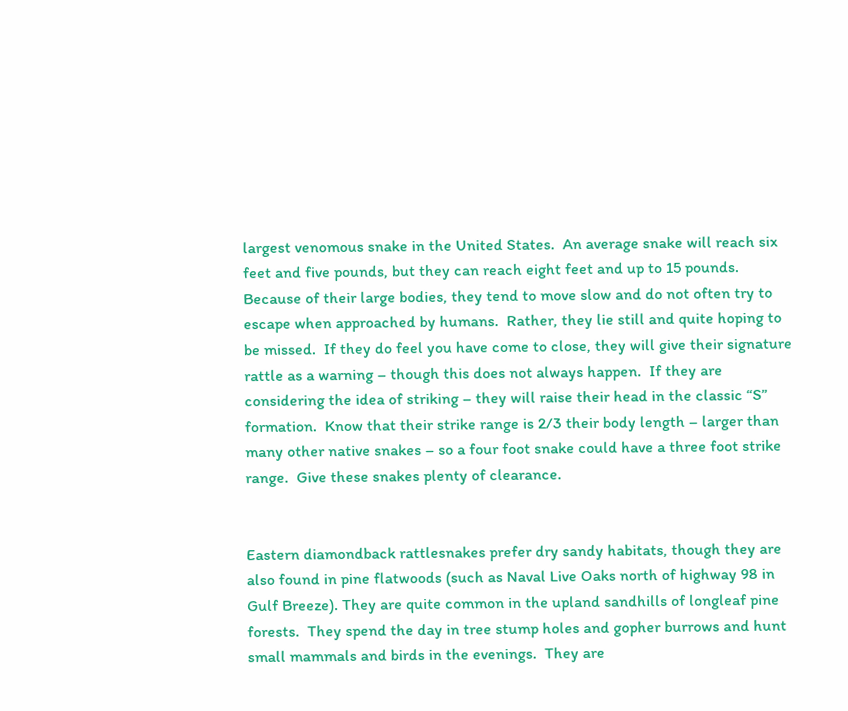largest venomous snake in the United States.  An average snake will reach six feet and five pounds, but they can reach eight feet and up to 15 pounds.  Because of their large bodies, they tend to move slow and do not often try to escape when approached by humans.  Rather, they lie still and quite hoping to be missed.  If they do feel you have come to close, they will give their signature rattle as a warning – though this does not always happen.  If they are considering the idea of striking – they will raise their head in the classic “S” formation.  Know that their strike range is 2/3 their body length – larger than many other native snakes – so a four foot snake could have a three foot strike range.  Give these snakes plenty of clearance.


Eastern diamondback rattlesnakes prefer dry sandy habitats, though they are also found in pine flatwoods (such as Naval Live Oaks north of highway 98 in Gulf Breeze). They are quite common in the upland sandhills of longleaf pine forests.  They spend the day in tree stump holes and gopher burrows and hunt small mammals and birds in the evenings.  They are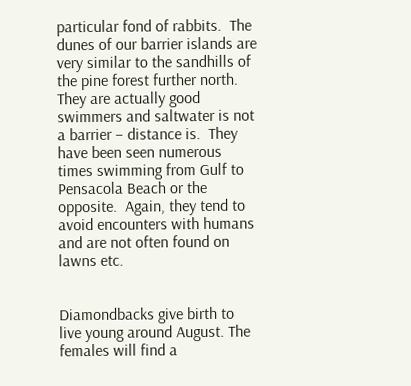particular fond of rabbits.  The dunes of our barrier islands are very similar to the sandhills of the pine forest further north.  They are actually good swimmers and saltwater is not a barrier – distance is.  They have been seen numerous times swimming from Gulf to Pensacola Beach or the opposite.  Again, they tend to avoid encounters with humans and are not often found on lawns etc.


Diamondbacks give birth to live young around August. The females will find a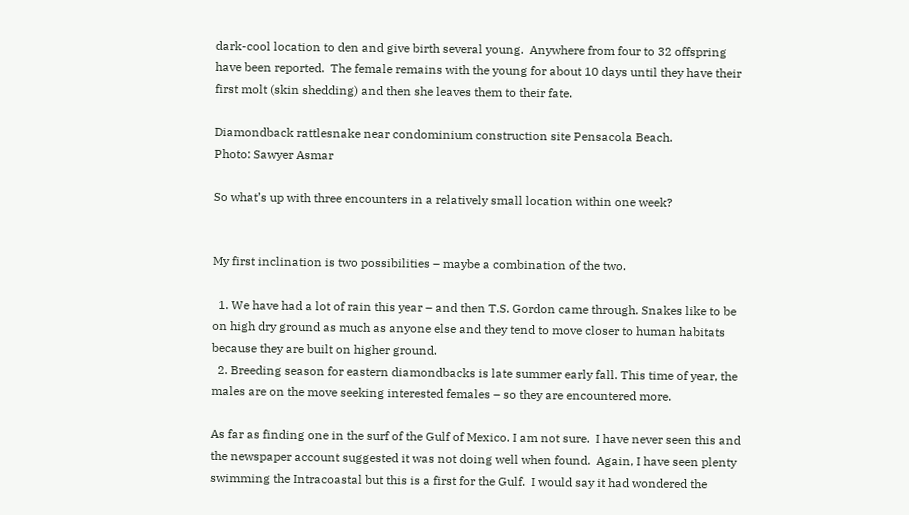dark-cool location to den and give birth several young.  Anywhere from four to 32 offspring have been reported.  The female remains with the young for about 10 days until they have their first molt (skin shedding) and then she leaves them to their fate.

Diamondback rattlesnake near condominium construction site Pensacola Beach.
Photo: Sawyer Asmar

So what’s up with three encounters in a relatively small location within one week?


My first inclination is two possibilities – maybe a combination of the two.

  1. We have had a lot of rain this year – and then T.S. Gordon came through. Snakes like to be on high dry ground as much as anyone else and they tend to move closer to human habitats because they are built on higher ground.
  2. Breeding season for eastern diamondbacks is late summer early fall. This time of year, the males are on the move seeking interested females – so they are encountered more.

As far as finding one in the surf of the Gulf of Mexico. I am not sure.  I have never seen this and the newspaper account suggested it was not doing well when found.  Again, I have seen plenty swimming the Intracoastal but this is a first for the Gulf.  I would say it had wondered the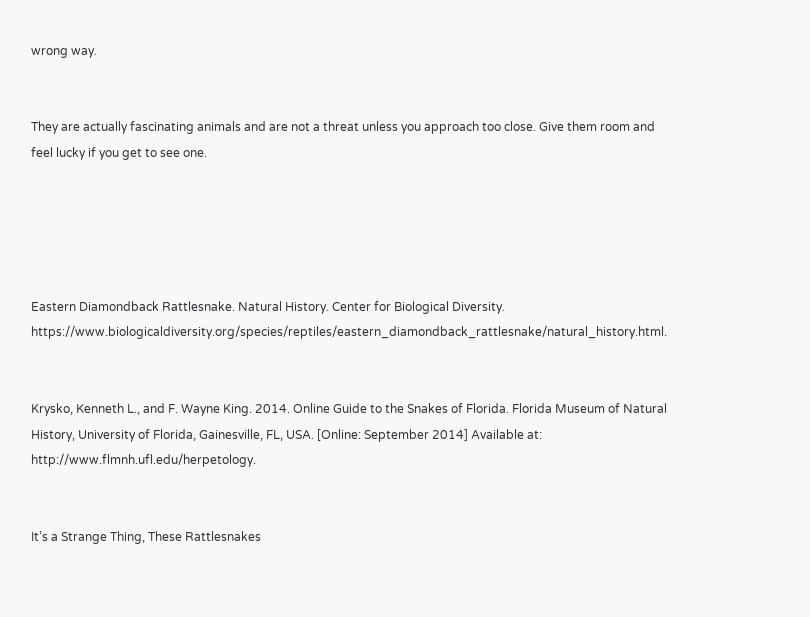wrong way.


They are actually fascinating animals and are not a threat unless you approach too close. Give them room and feel lucky if you get to see one.





Eastern Diamondback Rattlesnake. Natural History. Center for Biological Diversity.  https://www.biologicaldiversity.org/species/reptiles/eastern_diamondback_rattlesnake/natural_history.html.


Krysko, Kenneth L., and F. Wayne King. 2014. Online Guide to the Snakes of Florida. Florida Museum of Natural History, University of Florida, Gainesville, FL, USA. [Online: September 2014] Available at: http://www.flmnh.ufl.edu/herpetology.


It’s a Strange Thing, These Rattlesnakes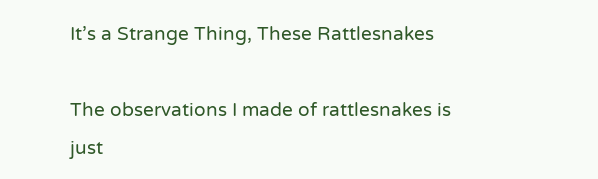It’s a Strange Thing, These Rattlesnakes

The observations I made of rattlesnakes is just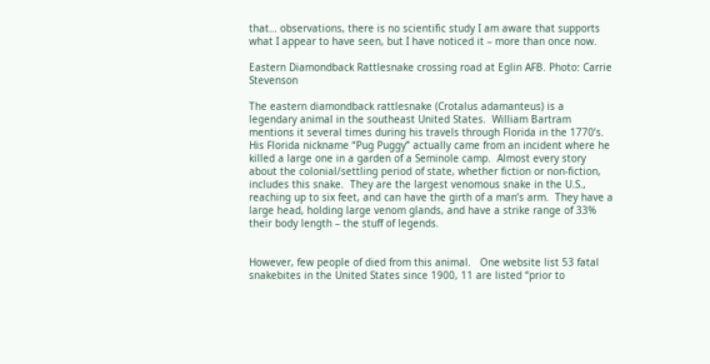that… observations, there is no scientific study I am aware that supports what I appear to have seen, but I have noticed it – more than once now.

Eastern Diamondback Rattlesnake crossing road at Eglin AFB. Photo: Carrie Stevenson

The eastern diamondback rattlesnake (Crotalus adamanteus) is a legendary animal in the southeast United States.  William Bartram mentions it several times during his travels through Florida in the 1770’s.  His Florida nickname “Pug Puggy” actually came from an incident where he killed a large one in a garden of a Seminole camp.  Almost every story about the colonial/settling period of state, whether fiction or non-fiction, includes this snake.  They are the largest venomous snake in the U.S., reaching up to six feet, and can have the girth of a man’s arm.  They have a large head, holding large venom glands, and have a strike range of 33% their body length – the stuff of legends.


However, few people of died from this animal.   One website list 53 fatal snakebites in the United States since 1900, 11 are listed “prior to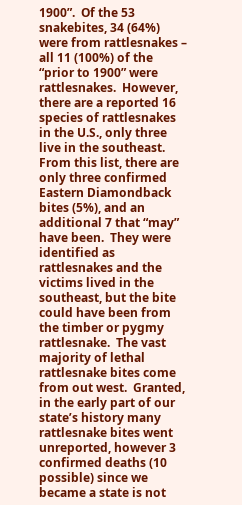1900”.  Of the 53 snakebites, 34 (64%) were from rattlesnakes – all 11 (100%) of the “prior to 1900” were rattlesnakes.  However, there are a reported 16 species of rattlesnakes in the U.S., only three live in the southeast.  From this list, there are only three confirmed Eastern Diamondback bites (5%), and an additional 7 that “may” have been.  They were identified as rattlesnakes and the victims lived in the southeast, but the bite could have been from the timber or pygmy rattlesnake.  The vast majority of lethal rattlesnake bites come from out west.  Granted, in the early part of our state’s history many rattlesnake bites went unreported, however 3 confirmed deaths (10 possible) since we became a state is not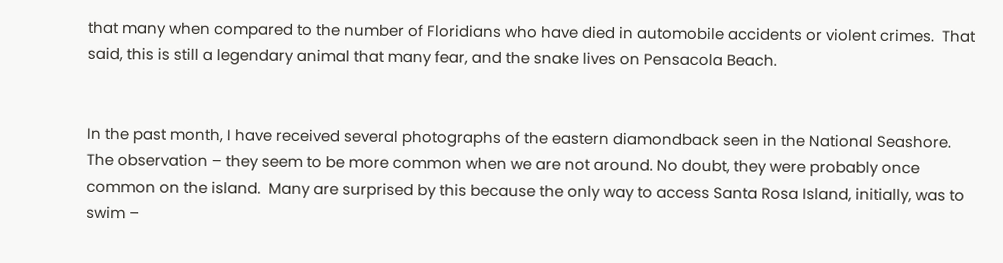that many when compared to the number of Floridians who have died in automobile accidents or violent crimes.  That said, this is still a legendary animal that many fear, and the snake lives on Pensacola Beach.


In the past month, I have received several photographs of the eastern diamondback seen in the National Seashore. The observation – they seem to be more common when we are not around. No doubt, they were probably once common on the island.  Many are surprised by this because the only way to access Santa Rosa Island, initially, was to swim –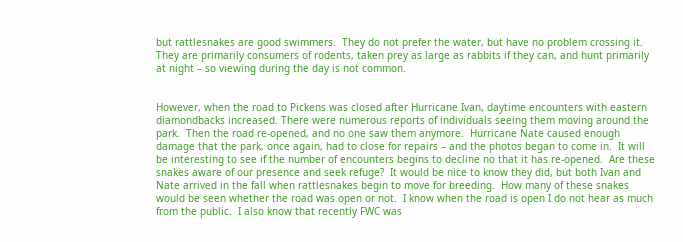but rattlesnakes are good swimmers.  They do not prefer the water, but have no problem crossing it.  They are primarily consumers of rodents, taken prey as large as rabbits if they can, and hunt primarily at night – so viewing during the day is not common.


However, when the road to Pickens was closed after Hurricane Ivan, daytime encounters with eastern diamondbacks increased. There were numerous reports of individuals seeing them moving around the park.  Then the road re-opened, and no one saw them anymore.  Hurricane Nate caused enough damage that the park, once again, had to close for repairs – and the photos began to come in.  It will be interesting to see if the number of encounters begins to decline no that it has re-opened.  Are these snakes aware of our presence and seek refuge?  It would be nice to know they did, but both Ivan and Nate arrived in the fall when rattlesnakes begin to move for breeding.  How many of these snakes would be seen whether the road was open or not.  I know when the road is open I do not hear as much from the public.  I also know that recently FWC was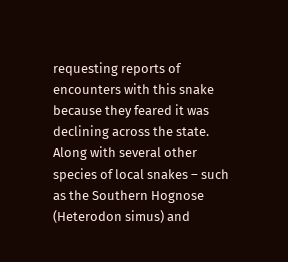requesting reports of encounters with this snake because they feared it was declining across the state.  Along with several other species of local snakes – such as the Southern Hognose (Heterodon simus) and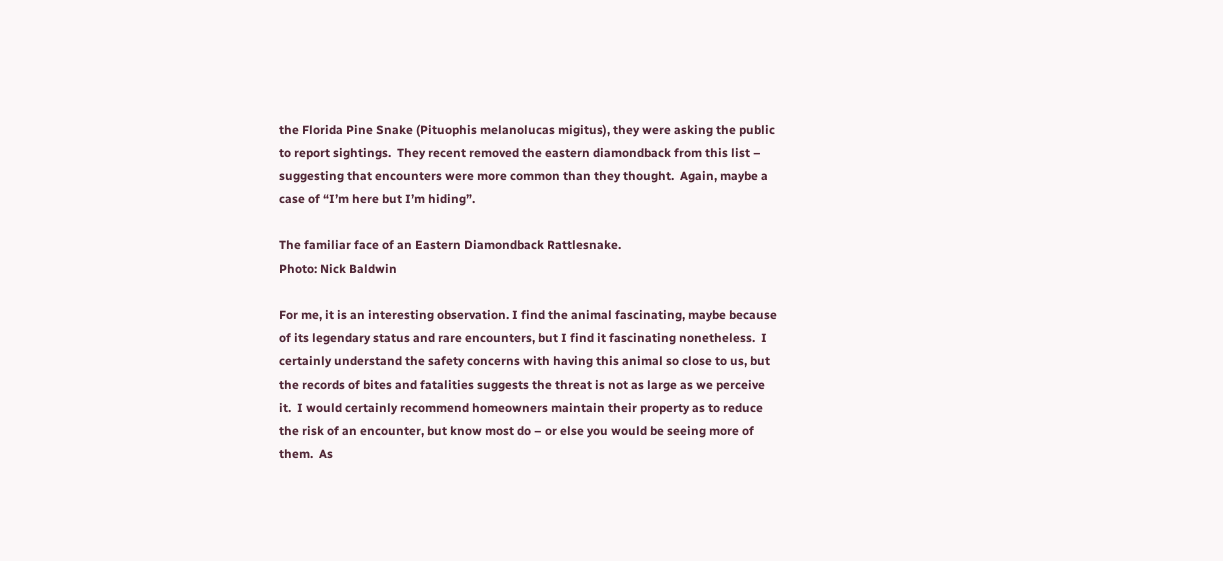the Florida Pine Snake (Pituophis melanolucas migitus), they were asking the public to report sightings.  They recent removed the eastern diamondback from this list – suggesting that encounters were more common than they thought.  Again, maybe a case of “I’m here but I’m hiding”.

The familiar face of an Eastern Diamondback Rattlesnake.
Photo: Nick Baldwin

For me, it is an interesting observation. I find the animal fascinating, maybe because of its legendary status and rare encounters, but I find it fascinating nonetheless.  I certainly understand the safety concerns with having this animal so close to us, but the records of bites and fatalities suggests the threat is not as large as we perceive it.  I would certainly recommend homeowners maintain their property as to reduce the risk of an encounter, but know most do – or else you would be seeing more of them.  As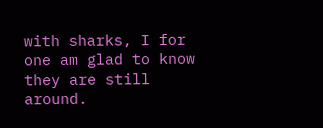with sharks, I for one am glad to know they are still around.